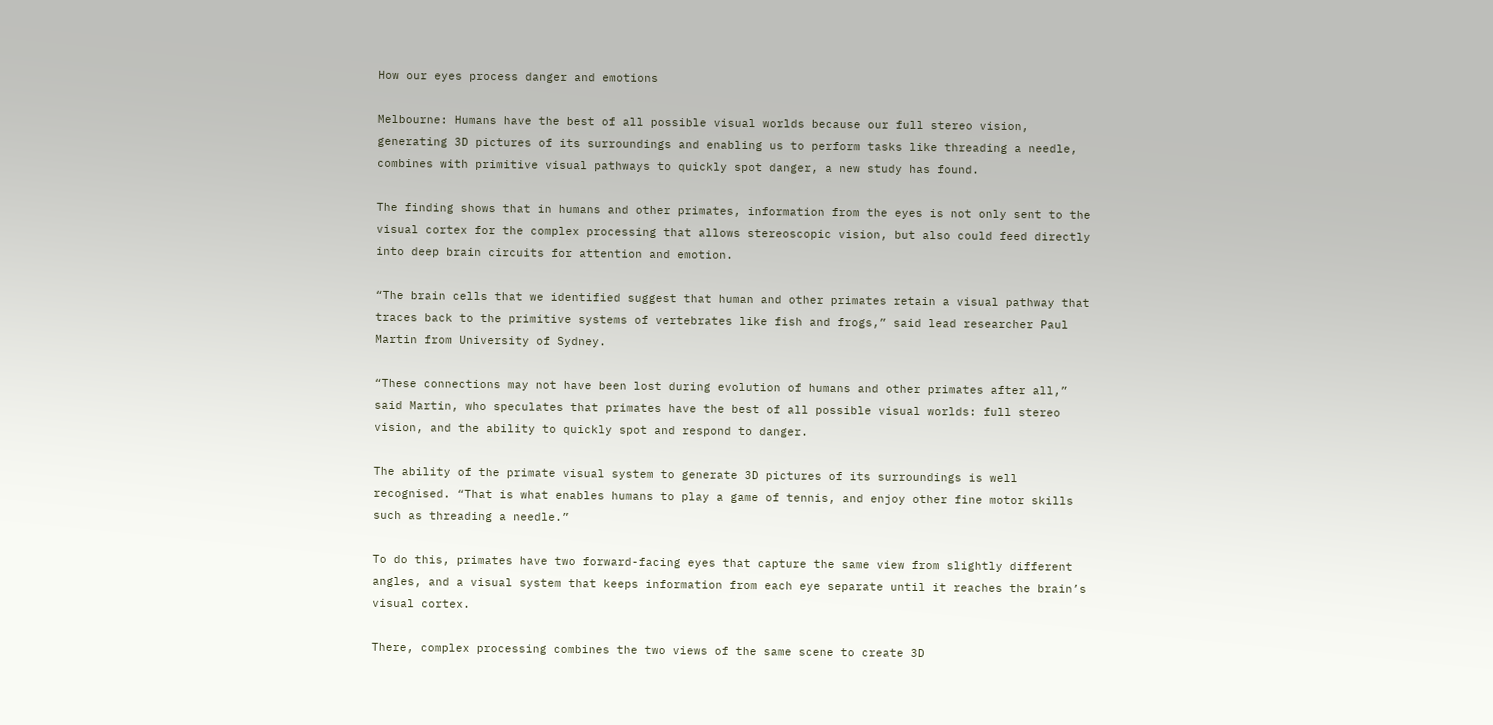How our eyes process danger and emotions

Melbourne: Humans have the best of all possible visual worlds because our full stereo vision, generating 3D pictures of its surroundings and enabling us to perform tasks like threading a needle, combines with primitive visual pathways to quickly spot danger, a new study has found.

The finding shows that in humans and other primates, information from the eyes is not only sent to the visual cortex for the complex processing that allows stereoscopic vision, but also could feed directly into deep brain circuits for attention and emotion.

“The brain cells that we identified suggest that human and other primates retain a visual pathway that traces back to the primitive systems of vertebrates like fish and frogs,” said lead researcher Paul Martin from University of Sydney.

“These connections may not have been lost during evolution of humans and other primates after all,” said Martin, who speculates that primates have the best of all possible visual worlds: full stereo vision, and the ability to quickly spot and respond to danger.

The ability of the primate visual system to generate 3D pictures of its surroundings is well recognised. “That is what enables humans to play a game of tennis, and enjoy other fine motor skills such as threading a needle.”

To do this, primates have two forward-facing eyes that capture the same view from slightly different angles, and a visual system that keeps information from each eye separate until it reaches the brain’s visual cortex.

There, complex processing combines the two views of the same scene to create 3D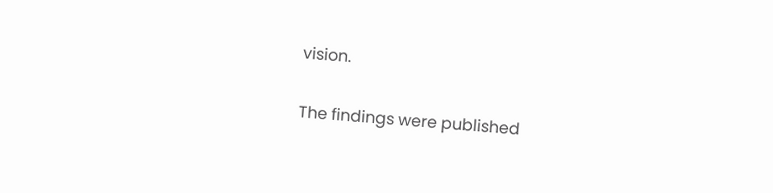vision.

The findings were published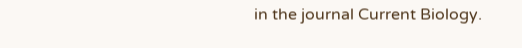in the journal Current Biology.